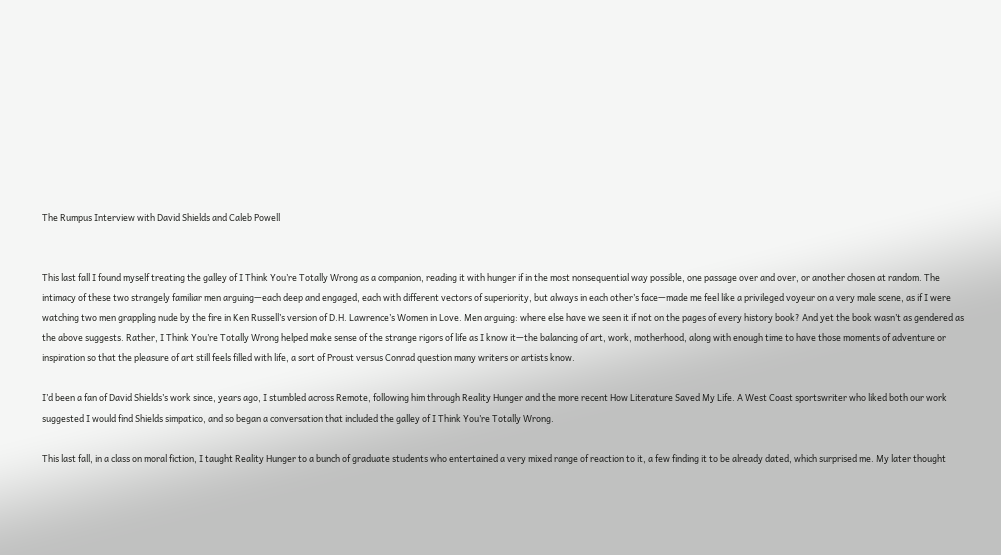The Rumpus Interview with David Shields and Caleb Powell


This last fall I found myself treating the galley of I Think You’re Totally Wrong as a companion, reading it with hunger if in the most nonsequential way possible, one passage over and over, or another chosen at random. The intimacy of these two strangely familiar men arguing—each deep and engaged, each with different vectors of superiority, but always in each other’s face—made me feel like a privileged voyeur on a very male scene, as if I were watching two men grappling nude by the fire in Ken Russell’s version of D.H. Lawrence’s Women in Love. Men arguing: where else have we seen it if not on the pages of every history book? And yet the book wasn’t as gendered as the above suggests. Rather, I Think You’re Totally Wrong helped make sense of the strange rigors of life as I know it—the balancing of art, work, motherhood, along with enough time to have those moments of adventure or inspiration so that the pleasure of art still feels filled with life, a sort of Proust versus Conrad question many writers or artists know.

I’d been a fan of David Shields’s work since, years ago, I stumbled across Remote, following him through Reality Hunger and the more recent How Literature Saved My Life. A West Coast sportswriter who liked both our work suggested I would find Shields simpatico, and so began a conversation that included the galley of I Think You’re Totally Wrong.

This last fall, in a class on moral fiction, I taught Reality Hunger to a bunch of graduate students who entertained a very mixed range of reaction to it, a few finding it to be already dated, which surprised me. My later thought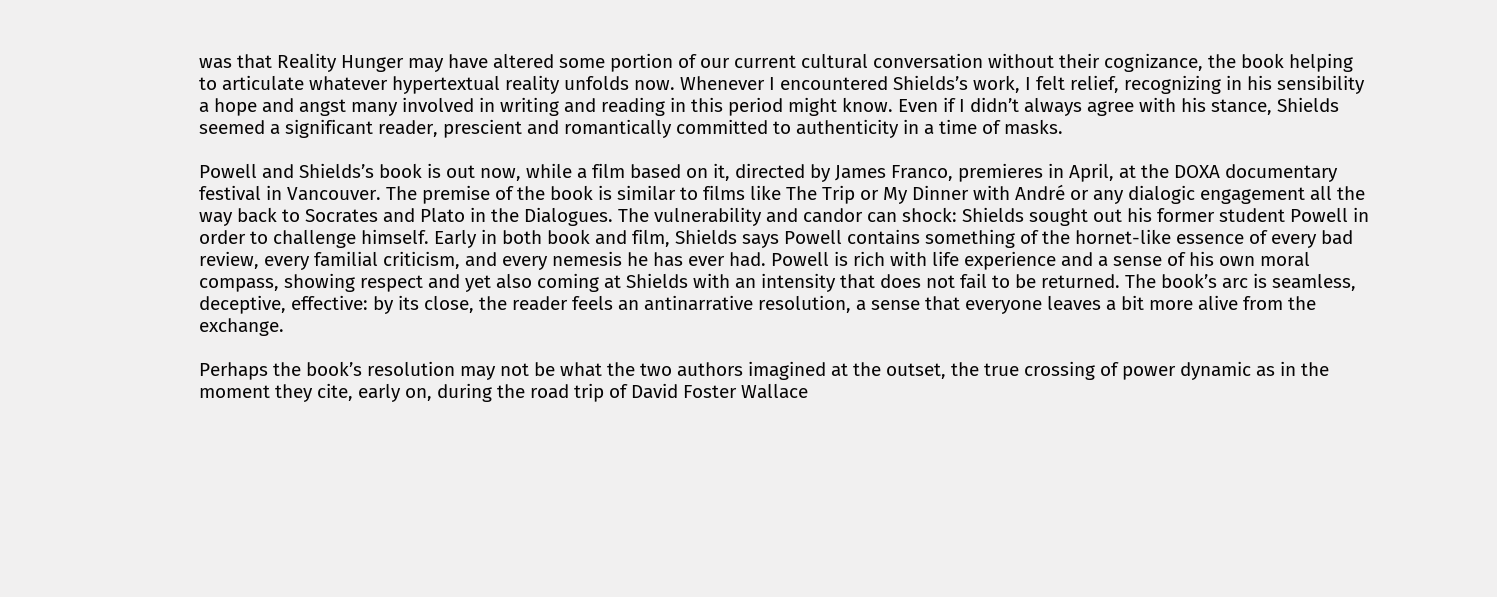was that Reality Hunger may have altered some portion of our current cultural conversation without their cognizance, the book helping to articulate whatever hypertextual reality unfolds now. Whenever I encountered Shields’s work, I felt relief, recognizing in his sensibility a hope and angst many involved in writing and reading in this period might know. Even if I didn’t always agree with his stance, Shields seemed a significant reader, prescient and romantically committed to authenticity in a time of masks.

Powell and Shields’s book is out now, while a film based on it, directed by James Franco, premieres in April, at the DOXA documentary festival in Vancouver. The premise of the book is similar to films like The Trip or My Dinner with André or any dialogic engagement all the way back to Socrates and Plato in the Dialogues. The vulnerability and candor can shock: Shields sought out his former student Powell in order to challenge himself. Early in both book and film, Shields says Powell contains something of the hornet-like essence of every bad review, every familial criticism, and every nemesis he has ever had. Powell is rich with life experience and a sense of his own moral compass, showing respect and yet also coming at Shields with an intensity that does not fail to be returned. The book’s arc is seamless, deceptive, effective: by its close, the reader feels an antinarrative resolution, a sense that everyone leaves a bit more alive from the exchange.

Perhaps the book’s resolution may not be what the two authors imagined at the outset, the true crossing of power dynamic as in the moment they cite, early on, during the road trip of David Foster Wallace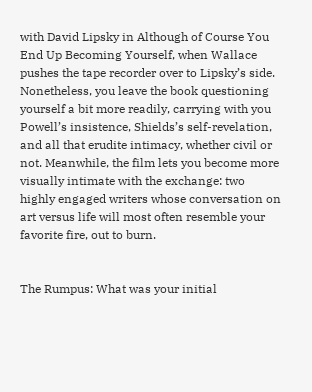with David Lipsky in Although of Course You End Up Becoming Yourself, when Wallace pushes the tape recorder over to Lipsky’s side. Nonetheless, you leave the book questioning yourself a bit more readily, carrying with you Powell’s insistence, Shields’s self-revelation, and all that erudite intimacy, whether civil or not. Meanwhile, the film lets you become more visually intimate with the exchange: two highly engaged writers whose conversation on art versus life will most often resemble your favorite fire, out to burn.


The Rumpus: What was your initial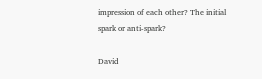impression of each other? The initial spark or anti-spark?

David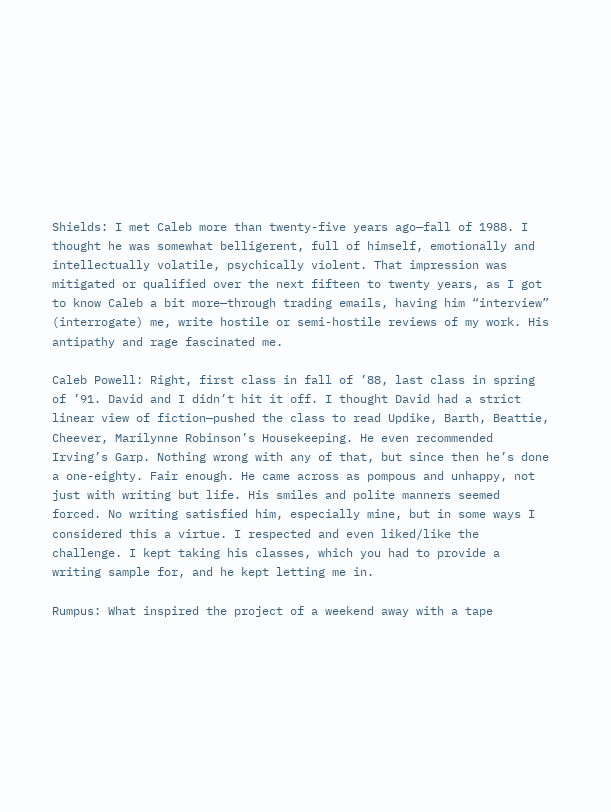Shields: I met Caleb more than twenty-five years ago—fall of 1988. I thought he was somewhat belligerent, full of himself, emotionally and intellectually volatile, psychically violent. That impression was mitigated or qualified over the next fifteen to twenty years, as I got to know Caleb a bit more—through trading emails, having him “interview” (interrogate) me, write hostile or semi-hostile reviews of my work. His antipathy and rage fascinated me.

Caleb Powell: Right, first class in fall of ’88, last class in spring of ’91. David and I didn’t hit it off. I thought David had a strict linear view of fiction—pushed the class to read Updike, Barth, Beattie, Cheever, Marilynne Robinson’s Housekeeping. He even recommended Irving’s Garp. Nothing wrong with any of that, but since then he’s done a one-eighty. Fair enough. He came across as pompous and unhappy, not just with writing but life. His smiles and polite manners seemed forced. No writing satisfied him, especially mine, but in some ways I considered this a virtue. I respected and even liked/like the challenge. I kept taking his classes, which you had to provide a writing sample for, and he kept letting me in.

Rumpus: What inspired the project of a weekend away with a tape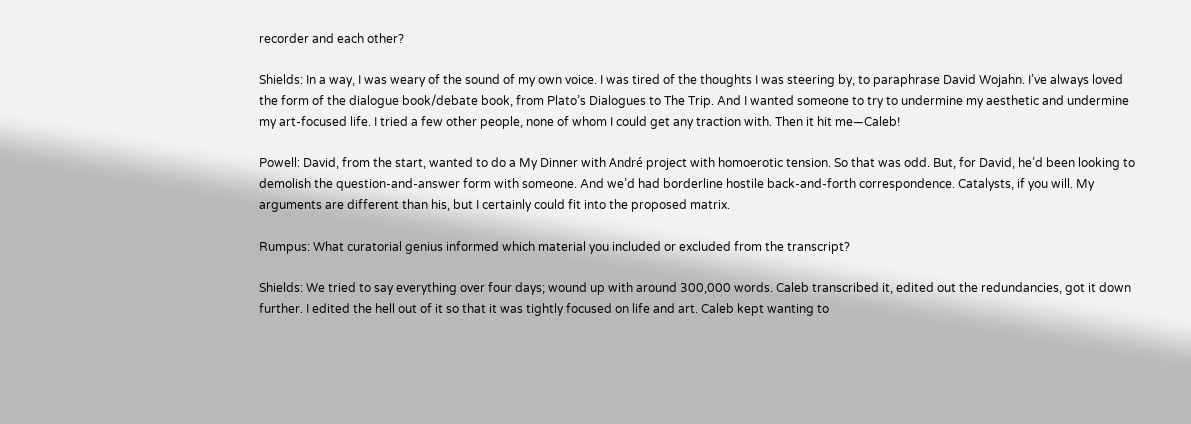recorder and each other?

Shields: In a way, I was weary of the sound of my own voice. I was tired of the thoughts I was steering by, to paraphrase David Wojahn. I’ve always loved the form of the dialogue book/debate book, from Plato’s Dialogues to The Trip. And I wanted someone to try to undermine my aesthetic and undermine my art-focused life. I tried a few other people, none of whom I could get any traction with. Then it hit me—Caleb!

Powell: David, from the start, wanted to do a My Dinner with André project with homoerotic tension. So that was odd. But, for David, he’d been looking to demolish the question-and-answer form with someone. And we’d had borderline hostile back-and-forth correspondence. Catalysts, if you will. My arguments are different than his, but I certainly could fit into the proposed matrix.

Rumpus: What curatorial genius informed which material you included or excluded from the transcript?

Shields: We tried to say everything over four days; wound up with around 300,000 words. Caleb transcribed it, edited out the redundancies, got it down further. I edited the hell out of it so that it was tightly focused on life and art. Caleb kept wanting to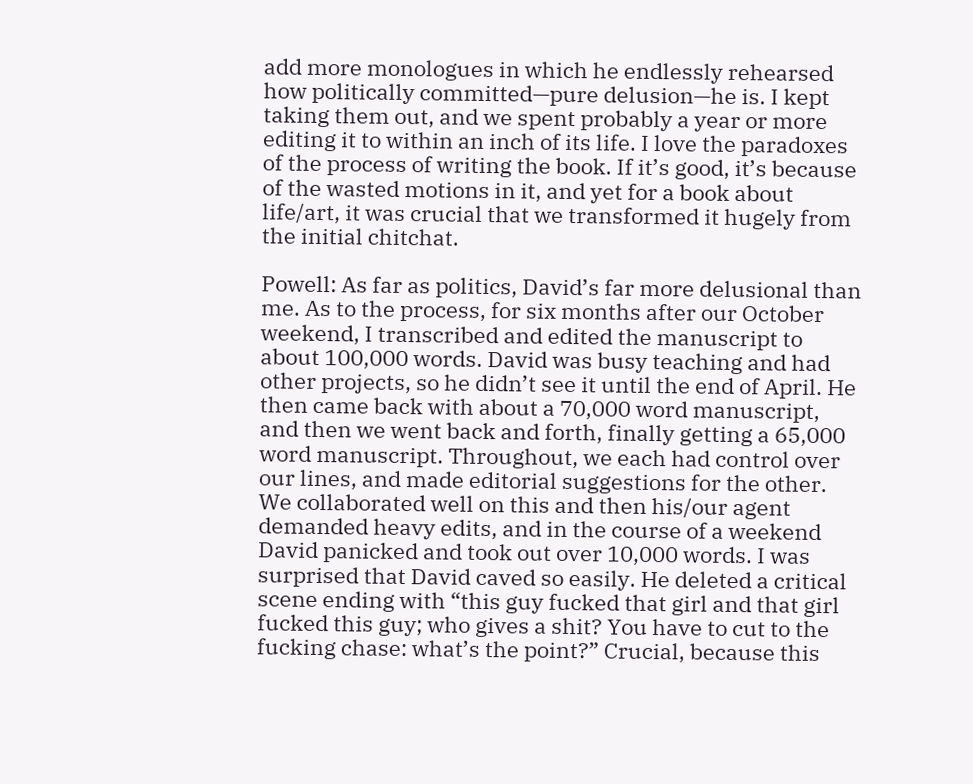add more monologues in which he endlessly rehearsed how politically committed—pure delusion—he is. I kept taking them out, and we spent probably a year or more editing it to within an inch of its life. I love the paradoxes of the process of writing the book. If it’s good, it’s because of the wasted motions in it, and yet for a book about life/art, it was crucial that we transformed it hugely from the initial chitchat.

Powell: As far as politics, David’s far more delusional than me. As to the process, for six months after our October weekend, I transcribed and edited the manuscript to about 100,000 words. David was busy teaching and had other projects, so he didn’t see it until the end of April. He then came back with about a 70,000 word manuscript, and then we went back and forth, finally getting a 65,000 word manuscript. Throughout, we each had control over our lines, and made editorial suggestions for the other. We collaborated well on this and then his/our agent demanded heavy edits, and in the course of a weekend David panicked and took out over 10,000 words. I was surprised that David caved so easily. He deleted a critical scene ending with “this guy fucked that girl and that girl fucked this guy; who gives a shit? You have to cut to the fucking chase: what’s the point?” Crucial, because this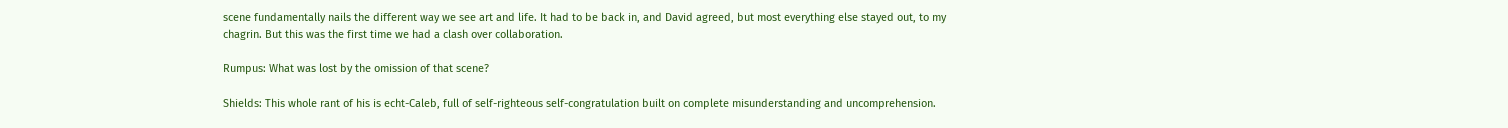scene fundamentally nails the different way we see art and life. It had to be back in, and David agreed, but most everything else stayed out, to my chagrin. But this was the first time we had a clash over collaboration.

Rumpus: What was lost by the omission of that scene?

Shields: This whole rant of his is echt-Caleb, full of self-righteous self-congratulation built on complete misunderstanding and uncomprehension.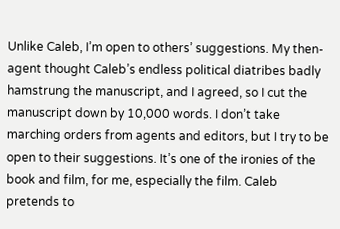Unlike Caleb, I’m open to others’ suggestions. My then-agent thought Caleb’s endless political diatribes badly hamstrung the manuscript, and I agreed, so I cut the manuscript down by 10,000 words. I don’t take marching orders from agents and editors, but I try to be open to their suggestions. It’s one of the ironies of the book and film, for me, especially the film. Caleb pretends to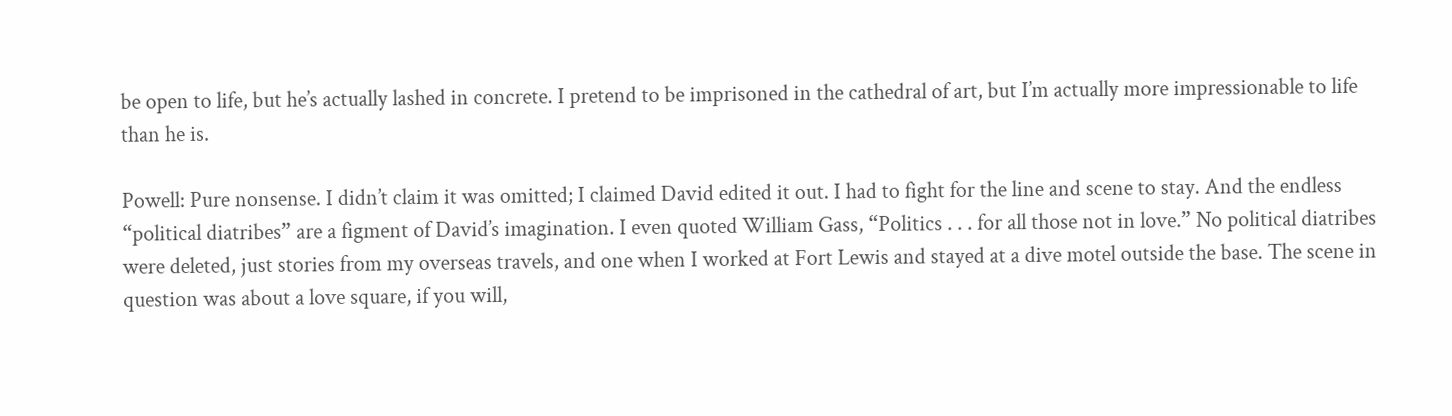be open to life, but he’s actually lashed in concrete. I pretend to be imprisoned in the cathedral of art, but I’m actually more impressionable to life than he is.

Powell: Pure nonsense. I didn’t claim it was omitted; I claimed David edited it out. I had to fight for the line and scene to stay. And the endless “political diatribes” are a figment of David’s imagination. I even quoted William Gass, “Politics . . . for all those not in love.” No political diatribes were deleted, just stories from my overseas travels, and one when I worked at Fort Lewis and stayed at a dive motel outside the base. The scene in question was about a love square, if you will,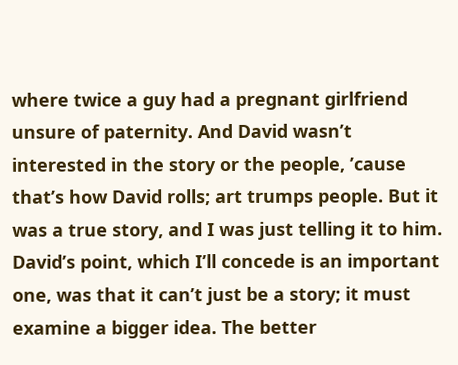where twice a guy had a pregnant girlfriend unsure of paternity. And David wasn’t interested in the story or the people, ’cause that’s how David rolls; art trumps people. But it was a true story, and I was just telling it to him. David’s point, which I’ll concede is an important one, was that it can’t just be a story; it must examine a bigger idea. The better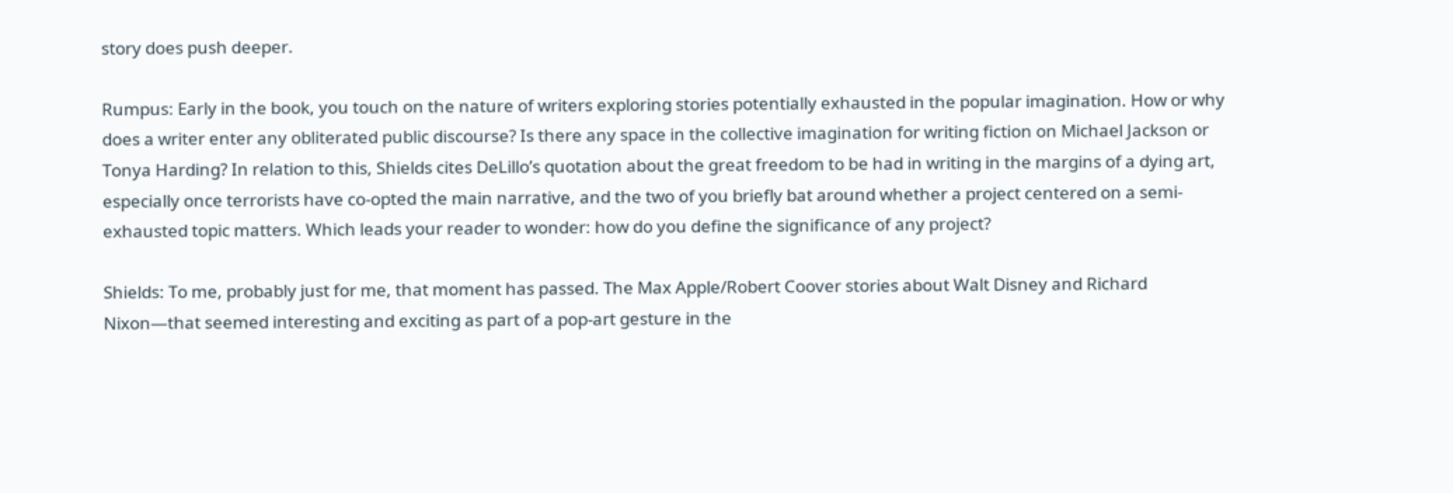story does push deeper.

Rumpus: Early in the book, you touch on the nature of writers exploring stories potentially exhausted in the popular imagination. How or why does a writer enter any obliterated public discourse? Is there any space in the collective imagination for writing fiction on Michael Jackson or Tonya Harding? In relation to this, Shields cites DeLillo’s quotation about the great freedom to be had in writing in the margins of a dying art, especially once terrorists have co-opted the main narrative, and the two of you briefly bat around whether a project centered on a semi-exhausted topic matters. Which leads your reader to wonder: how do you define the significance of any project?

Shields: To me, probably just for me, that moment has passed. The Max Apple/Robert Coover stories about Walt Disney and Richard Nixon—that seemed interesting and exciting as part of a pop-art gesture in the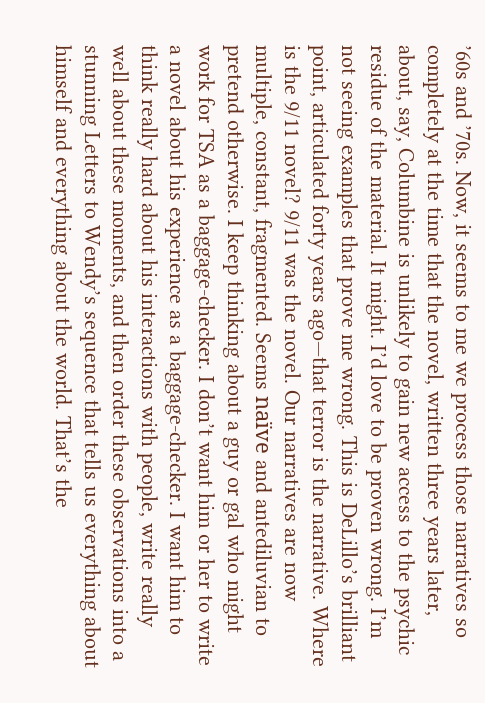’60s and ’70s. Now, it seems to me we process those narratives so completely at the time that the novel, written three years later, about, say, Columbine is unlikely to gain new access to the psychic residue of the material. It might. I’d love to be proven wrong. I’m not seeing examples that prove me wrong. This is DeLillo’s brilliant point, articulated forty years ago—that terror is the narrative. Where is the 9/11 novel? 9/11 was the novel. Our narratives are now multiple, constant, fragmented. Seems naïve and antediluvian to pretend otherwise. I keep thinking about a guy or gal who might work for TSA as a baggage-checker. I don’t want him or her to write a novel about his experience as a baggage-checker. I want him to think really hard about his interactions with people, write really well about these moments, and then order these observations into a stunning Letters to Wendy’s sequence that tells us everything about himself and everything about the world. That’s the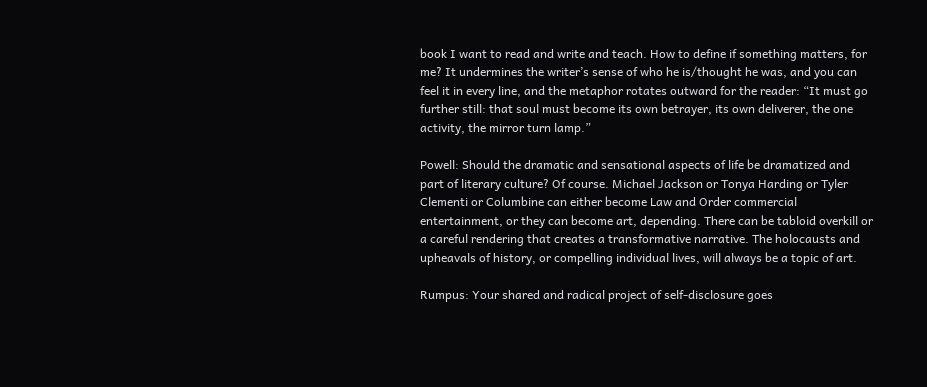book I want to read and write and teach. How to define if something matters, for me? It undermines the writer’s sense of who he is/thought he was, and you can feel it in every line, and the metaphor rotates outward for the reader: “It must go further still: that soul must become its own betrayer, its own deliverer, the one activity, the mirror turn lamp.”

Powell: Should the dramatic and sensational aspects of life be dramatized and part of literary culture? Of course. Michael Jackson or Tonya Harding or Tyler Clementi or Columbine can either become Law and Order commercial entertainment, or they can become art, depending. There can be tabloid overkill or a careful rendering that creates a transformative narrative. The holocausts and upheavals of history, or compelling individual lives, will always be a topic of art.

Rumpus: Your shared and radical project of self-disclosure goes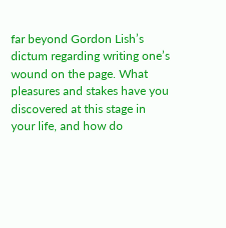far beyond Gordon Lish’s dictum regarding writing one’s wound on the page. What pleasures and stakes have you discovered at this stage in your life, and how do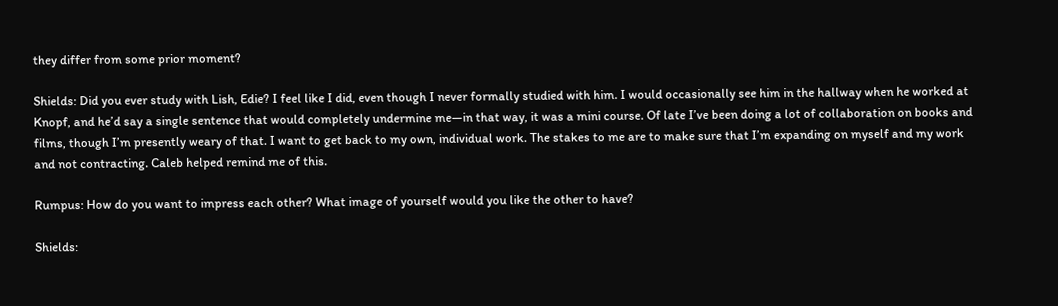they differ from some prior moment?

Shields: Did you ever study with Lish, Edie? I feel like I did, even though I never formally studied with him. I would occasionally see him in the hallway when he worked at Knopf, and he’d say a single sentence that would completely undermine me—in that way, it was a mini course. Of late I’ve been doing a lot of collaboration on books and films, though I’m presently weary of that. I want to get back to my own, individual work. The stakes to me are to make sure that I’m expanding on myself and my work and not contracting. Caleb helped remind me of this.

Rumpus: How do you want to impress each other? What image of yourself would you like the other to have?

Shields: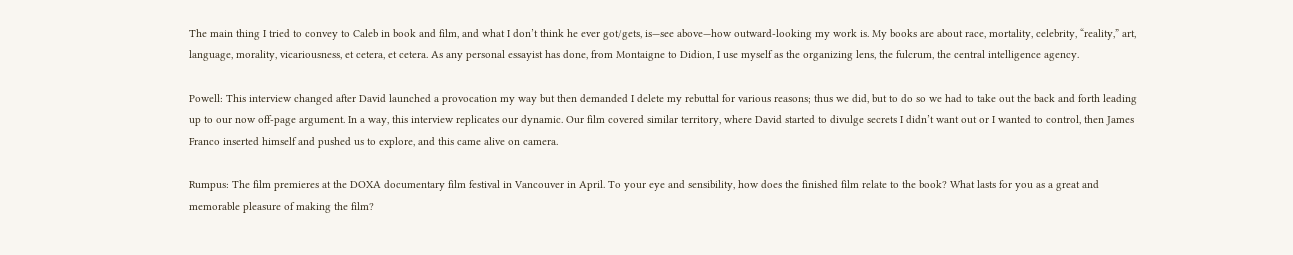The main thing I tried to convey to Caleb in book and film, and what I don’t think he ever got/gets, is—see above—how outward-looking my work is. My books are about race, mortality, celebrity, “reality,” art, language, morality, vicariousness, et cetera, et cetera. As any personal essayist has done, from Montaigne to Didion, I use myself as the organizing lens, the fulcrum, the central intelligence agency.

Powell: This interview changed after David launched a provocation my way but then demanded I delete my rebuttal for various reasons; thus we did, but to do so we had to take out the back and forth leading up to our now off-page argument. In a way, this interview replicates our dynamic. Our film covered similar territory, where David started to divulge secrets I didn’t want out or I wanted to control, then James Franco inserted himself and pushed us to explore, and this came alive on camera.

Rumpus: The film premieres at the DOXA documentary film festival in Vancouver in April. To your eye and sensibility, how does the finished film relate to the book? What lasts for you as a great and memorable pleasure of making the film?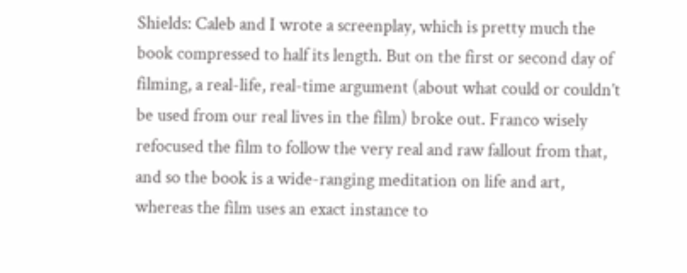Shields: Caleb and I wrote a screenplay, which is pretty much the book compressed to half its length. But on the first or second day of filming, a real-life, real-time argument (about what could or couldn’t be used from our real lives in the film) broke out. Franco wisely refocused the film to follow the very real and raw fallout from that, and so the book is a wide-ranging meditation on life and art, whereas the film uses an exact instance to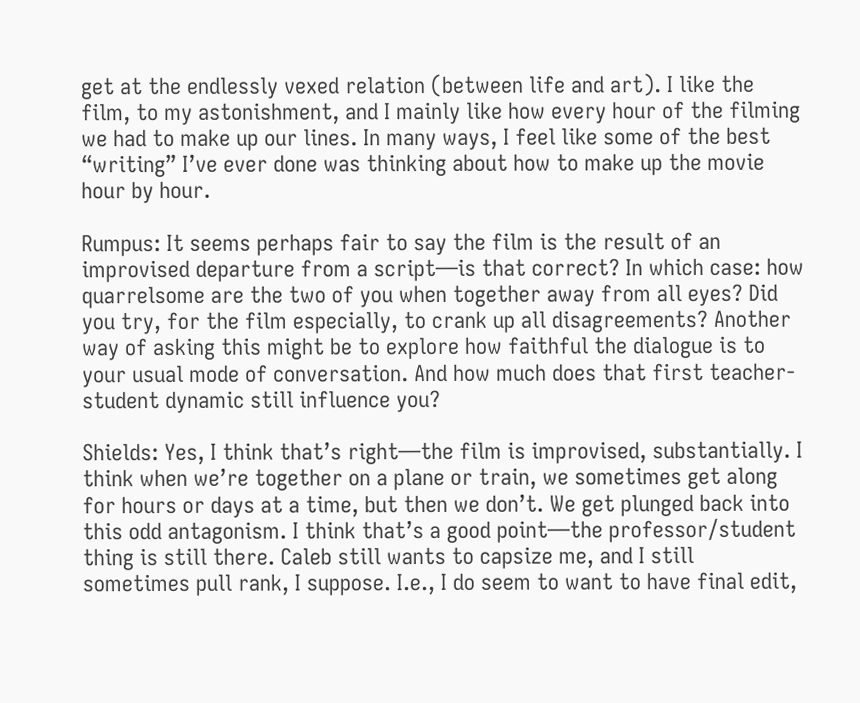get at the endlessly vexed relation (between life and art). I like the film, to my astonishment, and I mainly like how every hour of the filming we had to make up our lines. In many ways, I feel like some of the best “writing” I’ve ever done was thinking about how to make up the movie hour by hour.

Rumpus: It seems perhaps fair to say the film is the result of an improvised departure from a script—is that correct? In which case: how quarrelsome are the two of you when together away from all eyes? Did you try, for the film especially, to crank up all disagreements? Another way of asking this might be to explore how faithful the dialogue is to your usual mode of conversation. And how much does that first teacher-student dynamic still influence you?

Shields: Yes, I think that’s right—the film is improvised, substantially. I think when we’re together on a plane or train, we sometimes get along for hours or days at a time, but then we don’t. We get plunged back into this odd antagonism. I think that’s a good point—the professor/student thing is still there. Caleb still wants to capsize me, and I still sometimes pull rank, I suppose. I.e., I do seem to want to have final edit,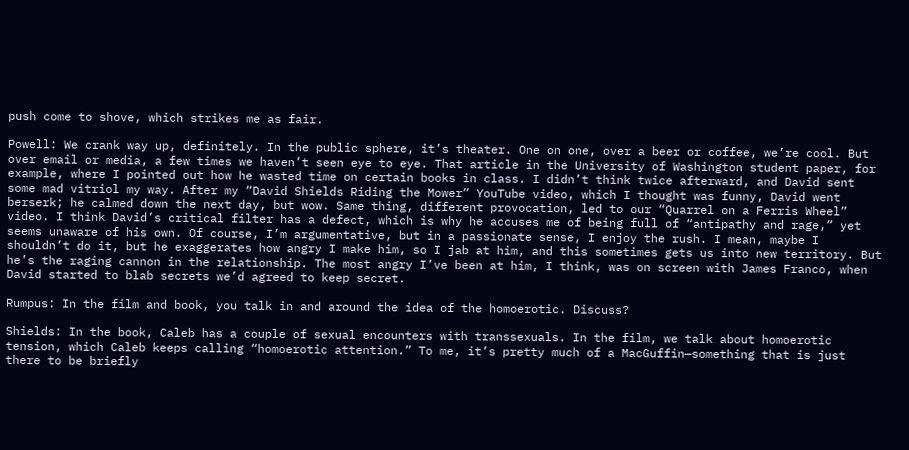push come to shove, which strikes me as fair.

Powell: We crank way up, definitely. In the public sphere, it’s theater. One on one, over a beer or coffee, we’re cool. But over email or media, a few times we haven’t seen eye to eye. That article in the University of Washington student paper, for example, where I pointed out how he wasted time on certain books in class. I didn’t think twice afterward, and David sent some mad vitriol my way. After my “David Shields Riding the Mower” YouTube video, which I thought was funny, David went berserk; he calmed down the next day, but wow. Same thing, different provocation, led to our “Quarrel on a Ferris Wheel” video. I think David’s critical filter has a defect, which is why he accuses me of being full of “antipathy and rage,” yet seems unaware of his own. Of course, I’m argumentative, but in a passionate sense, I enjoy the rush. I mean, maybe I shouldn’t do it, but he exaggerates how angry I make him, so I jab at him, and this sometimes gets us into new territory. But he’s the raging cannon in the relationship. The most angry I’ve been at him, I think, was on screen with James Franco, when David started to blab secrets we’d agreed to keep secret.

Rumpus: In the film and book, you talk in and around the idea of the homoerotic. Discuss?

Shields: In the book, Caleb has a couple of sexual encounters with transsexuals. In the film, we talk about homoerotic tension, which Caleb keeps calling “homoerotic attention.” To me, it’s pretty much of a MacGuffin—something that is just there to be briefly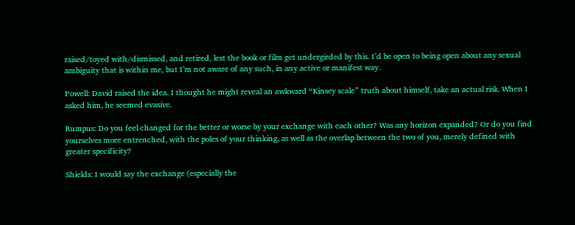raised/toyed with/dismissed, and retired, lest the book or film get undergirded by this. I’d be open to being open about any sexual ambiguity that is within me, but I’m not aware of any such, in any active or manifest way.

Powell: David raised the idea. I thought he might reveal an awkward “Kinsey scale” truth about himself, take an actual risk. When I asked him, he seemed evasive.

Rumpus: Do you feel changed for the better or worse by your exchange with each other? Was any horizon expanded? Or do you find yourselves more entrenched, with the poles of your thinking, as well as the overlap between the two of you, merely defined with greater specificity?

Shields: I would say the exchange (especially the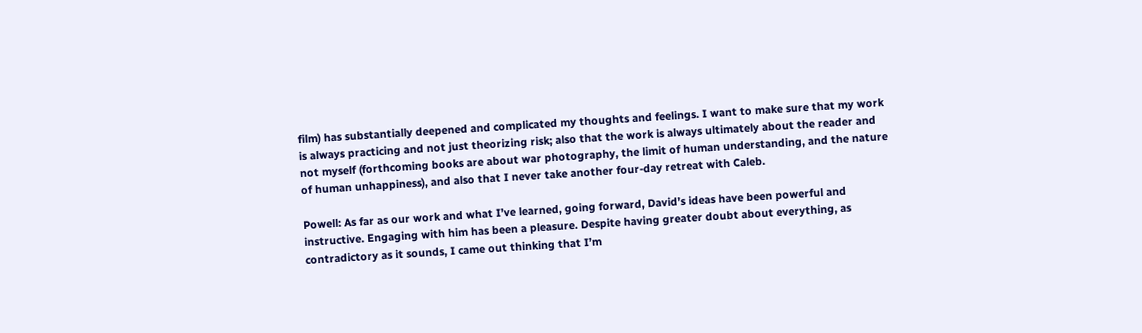film) has substantially deepened and complicated my thoughts and feelings. I want to make sure that my work is always practicing and not just theorizing risk; also that the work is always ultimately about the reader and not myself (forthcoming books are about war photography, the limit of human understanding, and the nature of human unhappiness), and also that I never take another four-day retreat with Caleb.

Powell: As far as our work and what I’ve learned, going forward, David’s ideas have been powerful and instructive. Engaging with him has been a pleasure. Despite having greater doubt about everything, as contradictory as it sounds, I came out thinking that I’m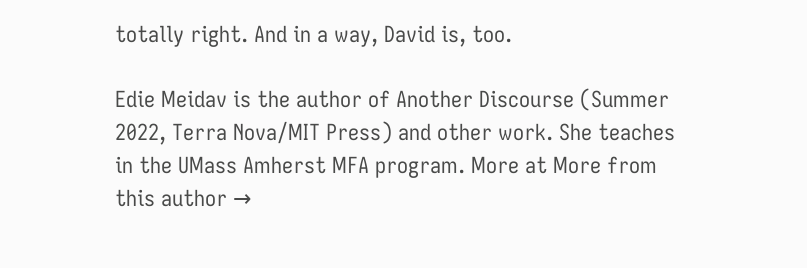totally right. And in a way, David is, too.

Edie Meidav is the author of Another Discourse (Summer 2022, Terra Nova/MIT Press) and other work. She teaches in the UMass Amherst MFA program. More at More from this author →